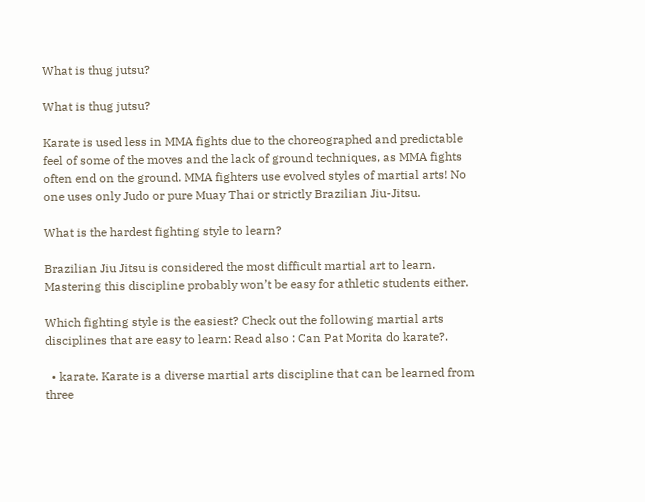What is thug jutsu?

What is thug jutsu?

Karate is used less in MMA fights due to the choreographed and predictable feel of some of the moves and the lack of ground techniques, as MMA fights often end on the ground. MMA fighters use evolved styles of martial arts! No one uses only Judo or pure Muay Thai or strictly Brazilian Jiu-Jitsu.

What is the hardest fighting style to learn?

Brazilian Jiu Jitsu is considered the most difficult martial art to learn. Mastering this discipline probably won’t be easy for athletic students either.

Which fighting style is the easiest? Check out the following martial arts disciplines that are easy to learn: Read also : Can Pat Morita do karate?.

  • karate. Karate is a diverse martial arts discipline that can be learned from three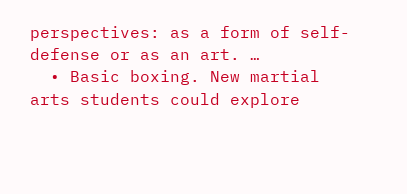perspectives: as a form of self-defense or as an art. …
  • Basic boxing. New martial arts students could explore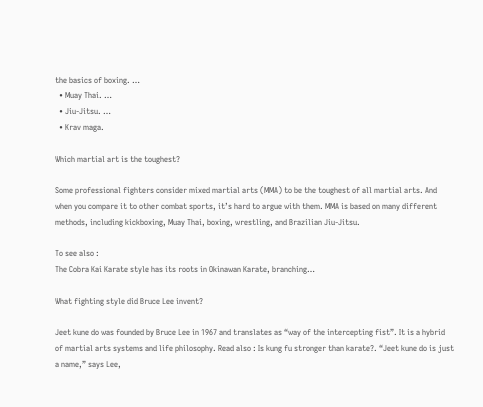the basics of boxing. …
  • Muay Thai. …
  • Jiu-Jitsu. …
  • Krav maga.

Which martial art is the toughest?

Some professional fighters consider mixed martial arts (MMA) to be the toughest of all martial arts. And when you compare it to other combat sports, it’s hard to argue with them. MMA is based on many different methods, including kickboxing, Muay Thai, boxing, wrestling, and Brazilian Jiu-Jitsu.

To see also :
The Cobra Kai Karate style has its roots in Okinawan Karate, branching…

What fighting style did Bruce Lee invent?

Jeet kune do was founded by Bruce Lee in 1967 and translates as “way of the intercepting fist”. It is a hybrid of martial arts systems and life philosophy. Read also : Is kung fu stronger than karate?. “Jeet kune do is just a name,” says Lee,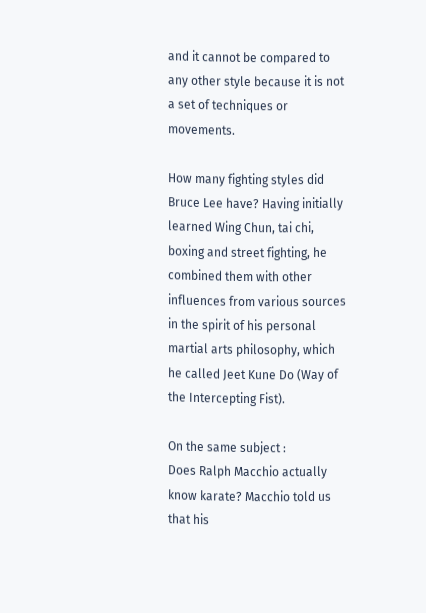and it cannot be compared to any other style because it is not a set of techniques or movements.

How many fighting styles did Bruce Lee have? Having initially learned Wing Chun, tai chi, boxing and street fighting, he combined them with other influences from various sources in the spirit of his personal martial arts philosophy, which he called Jeet Kune Do (Way of the Intercepting Fist).

On the same subject :
Does Ralph Macchio actually know karate? Macchio told us that his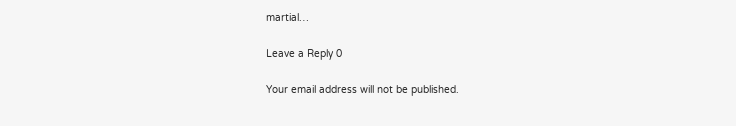martial…

Leave a Reply 0

Your email address will not be published.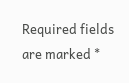Required fields are marked *